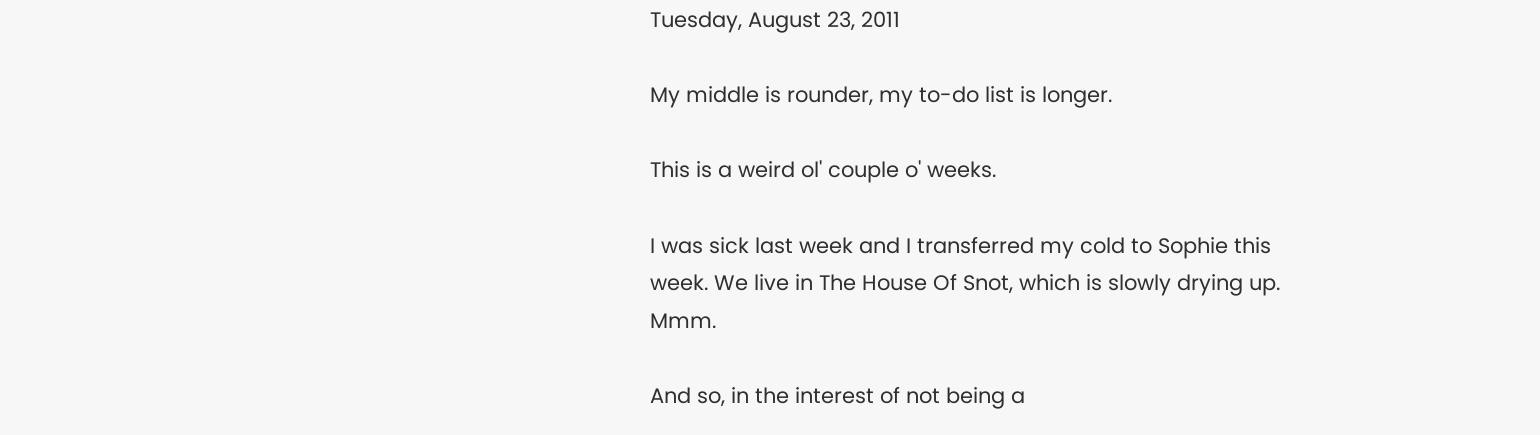Tuesday, August 23, 2011

My middle is rounder, my to-do list is longer.

This is a weird ol' couple o' weeks.

I was sick last week and I transferred my cold to Sophie this week. We live in The House Of Snot, which is slowly drying up. Mmm.

And so, in the interest of not being a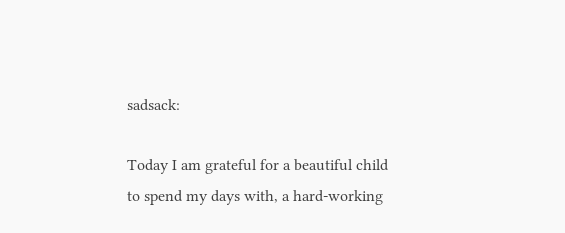sadsack:

Today I am grateful for a beautiful child to spend my days with, a hard-working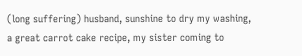(long suffering) husband, sunshine to dry my washing, a great carrot cake recipe, my sister coming to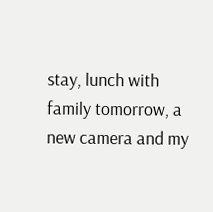stay, lunch with family tomorrow, a new camera and my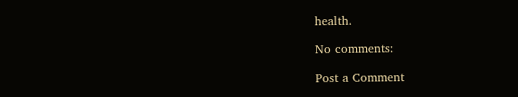health.

No comments:

Post a Comment